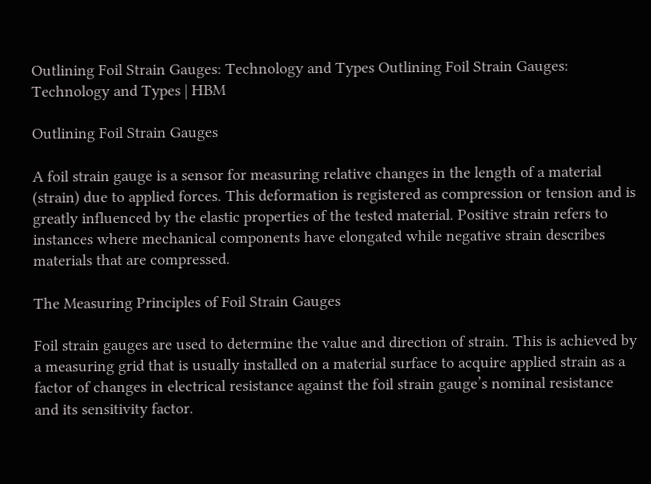Outlining Foil Strain Gauges: Technology and Types Outlining Foil Strain Gauges: Technology and Types | HBM

Outlining Foil Strain Gauges

A foil strain gauge is a sensor for measuring relative changes in the length of a material (strain) due to applied forces. This deformation is registered as compression or tension and is greatly influenced by the elastic properties of the tested material. Positive strain refers to instances where mechanical components have elongated while negative strain describes materials that are compressed.

The Measuring Principles of Foil Strain Gauges

Foil strain gauges are used to determine the value and direction of strain. This is achieved by a measuring grid that is usually installed on a material surface to acquire applied strain as a factor of changes in electrical resistance against the foil strain gauge’s nominal resistance and its sensitivity factor.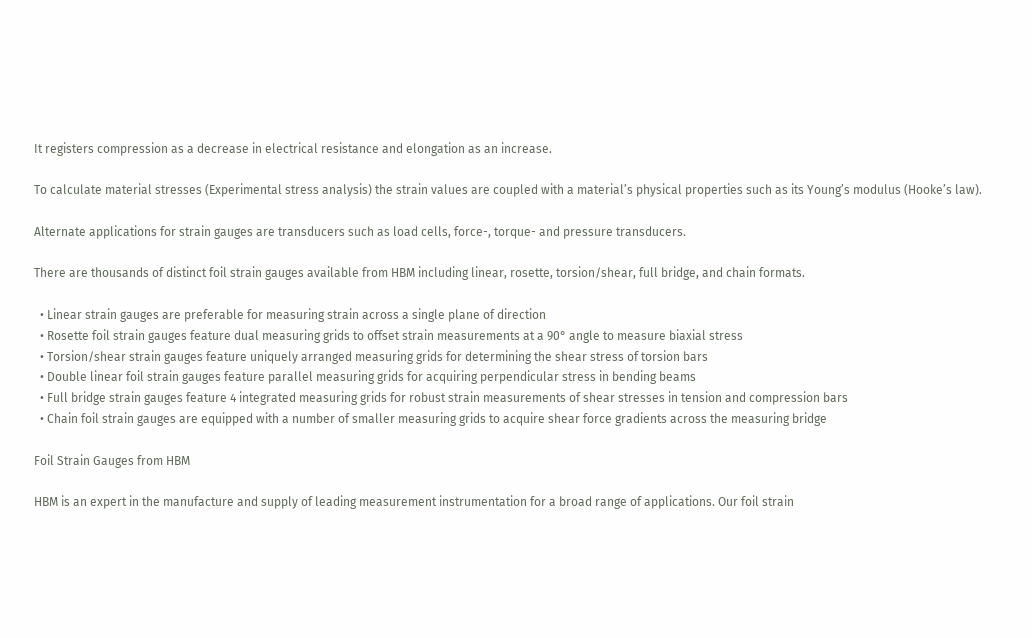It registers compression as a decrease in electrical resistance and elongation as an increase.

To calculate material stresses (Experimental stress analysis) the strain values are coupled with a material’s physical properties such as its Young’s modulus (Hooke’s law).

Alternate applications for strain gauges are transducers such as load cells, force-, torque- and pressure transducers.

There are thousands of distinct foil strain gauges available from HBM including linear, rosette, torsion/shear, full bridge, and chain formats.

  • Linear strain gauges are preferable for measuring strain across a single plane of direction
  • Rosette foil strain gauges feature dual measuring grids to offset strain measurements at a 90° angle to measure biaxial stress
  • Torsion/shear strain gauges feature uniquely arranged measuring grids for determining the shear stress of torsion bars
  • Double linear foil strain gauges feature parallel measuring grids for acquiring perpendicular stress in bending beams
  • Full bridge strain gauges feature 4 integrated measuring grids for robust strain measurements of shear stresses in tension and compression bars
  • Chain foil strain gauges are equipped with a number of smaller measuring grids to acquire shear force gradients across the measuring bridge

Foil Strain Gauges from HBM

HBM is an expert in the manufacture and supply of leading measurement instrumentation for a broad range of applications. Our foil strain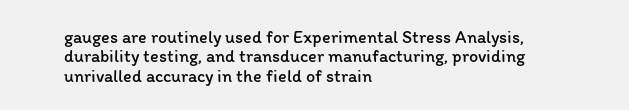gauges are routinely used for Experimental Stress Analysis, durability testing, and transducer manufacturing, providing unrivalled accuracy in the field of strain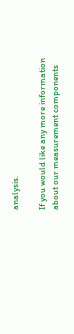analysis.

If you would like any more information about our measurement components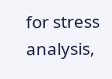for stress analysis,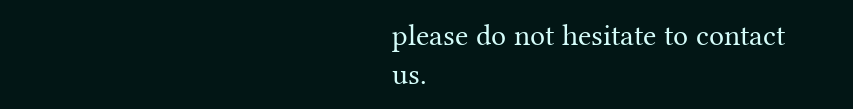please do not hesitate to contact us.